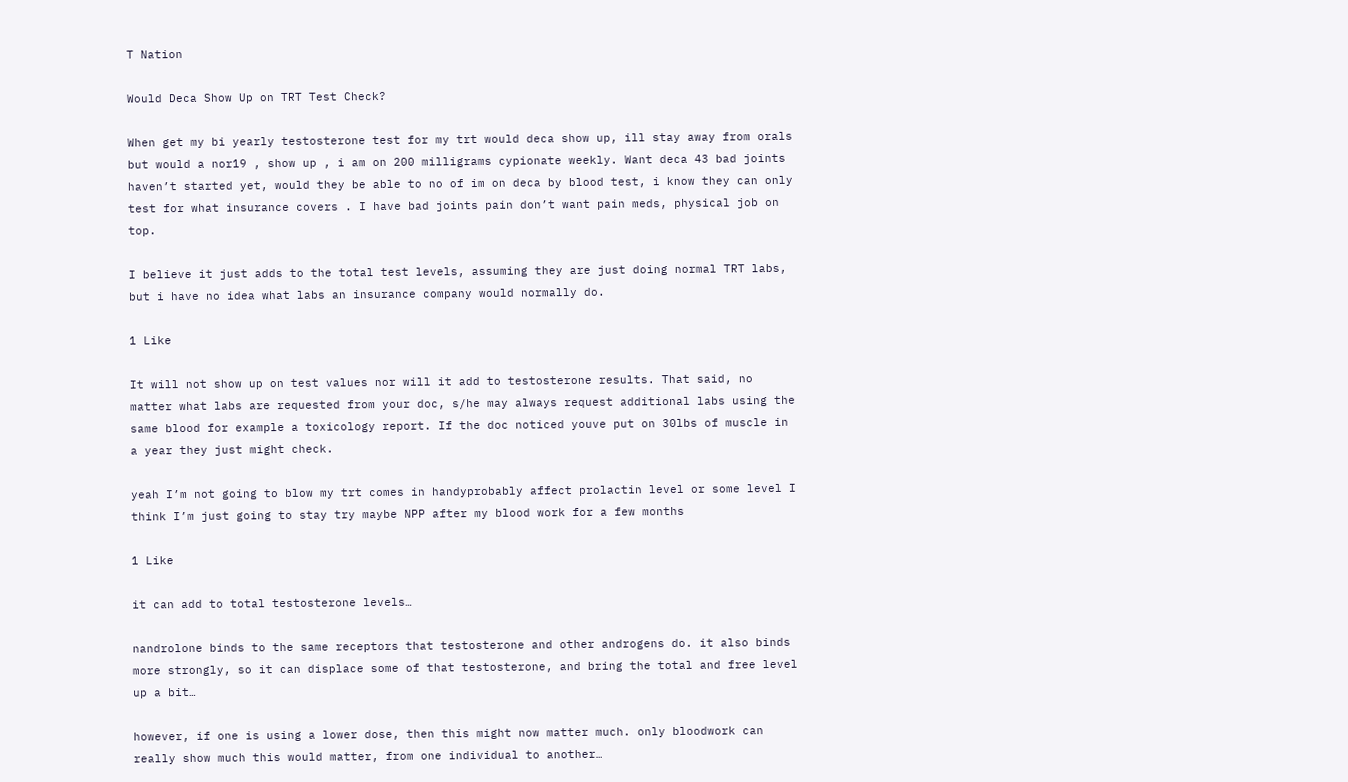T Nation

Would Deca Show Up on TRT Test Check?

When get my bi yearly testosterone test for my trt would deca show up, ill stay away from orals but would a nor19 , show up , i am on 200 milligrams cypionate weekly. Want deca 43 bad joints haven’t started yet, would they be able to no of im on deca by blood test, i know they can only test for what insurance covers . I have bad joints pain don’t want pain meds, physical job on top.

I believe it just adds to the total test levels, assuming they are just doing normal TRT labs, but i have no idea what labs an insurance company would normally do.

1 Like

It will not show up on test values nor will it add to testosterone results. That said, no matter what labs are requested from your doc, s/he may always request additional labs using the same blood for example a toxicology report. If the doc noticed youve put on 30lbs of muscle in a year they just might check.

yeah I’m not going to blow my trt comes in handyprobably affect prolactin level or some level I think I’m just going to stay try maybe NPP after my blood work for a few months

1 Like

it can add to total testosterone levels…

nandrolone binds to the same receptors that testosterone and other androgens do. it also binds more strongly, so it can displace some of that testosterone, and bring the total and free level up a bit…

however, if one is using a lower dose, then this might now matter much. only bloodwork can really show much this would matter, from one individual to another…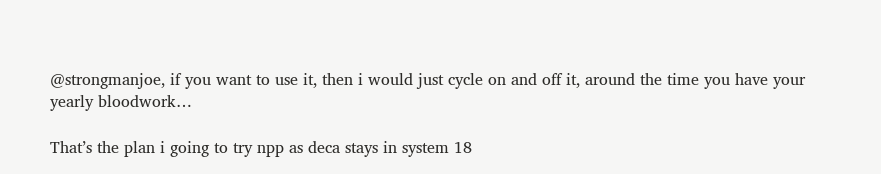@strongmanjoe, if you want to use it, then i would just cycle on and off it, around the time you have your yearly bloodwork…

That’s the plan i going to try npp as deca stays in system 18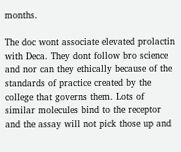months.

The doc wont associate elevated prolactin with Deca. They dont follow bro science and nor can they ethically because of the standards of practice created by the college that governs them. Lots of similar molecules bind to the receptor and the assay will not pick those up and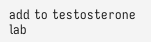add to testosterone lab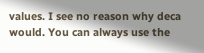values. I see no reason why deca would. You can always use the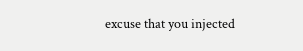excuse that you injected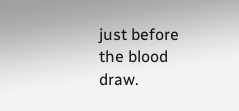just before the blood draw.